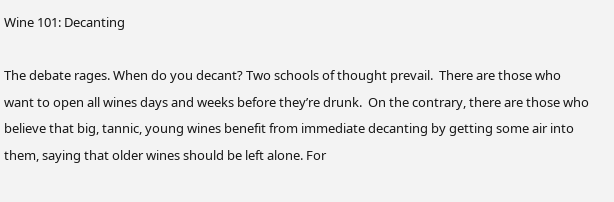Wine 101: Decanting

The debate rages. When do you decant? Two schools of thought prevail.  There are those who want to open all wines days and weeks before they’re drunk.  On the contrary, there are those who believe that big, tannic, young wines benefit from immediate decanting by getting some air into them, saying that older wines should be left alone. For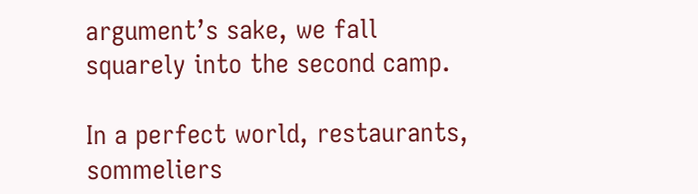argument’s sake, we fall squarely into the second camp.

In a perfect world, restaurants, sommeliers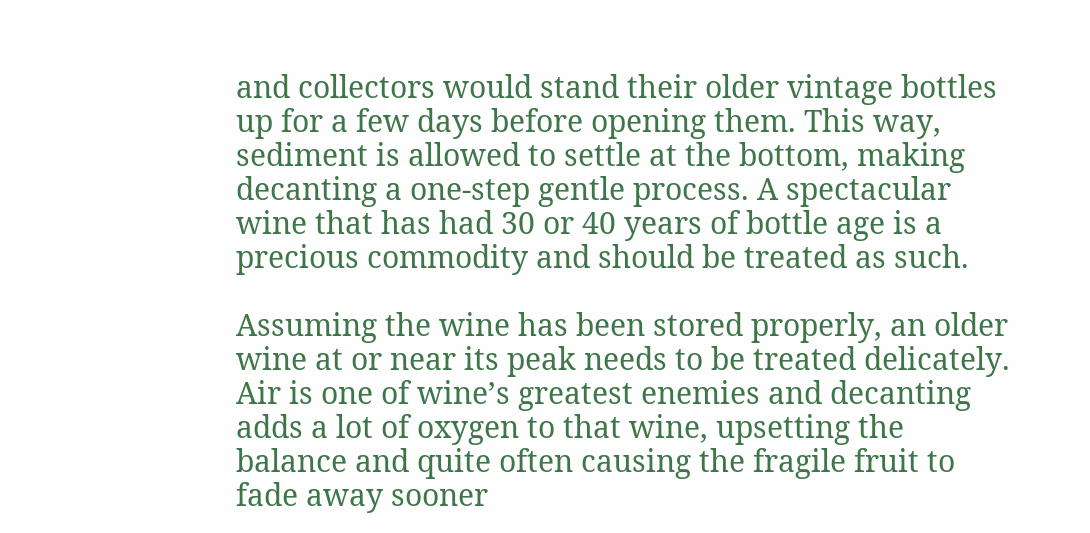and collectors would stand their older vintage bottles up for a few days before opening them. This way, sediment is allowed to settle at the bottom, making decanting a one-step gentle process. A spectacular wine that has had 30 or 40 years of bottle age is a precious commodity and should be treated as such.

Assuming the wine has been stored properly, an older wine at or near its peak needs to be treated delicately. Air is one of wine’s greatest enemies and decanting adds a lot of oxygen to that wine, upsetting the balance and quite often causing the fragile fruit to fade away sooner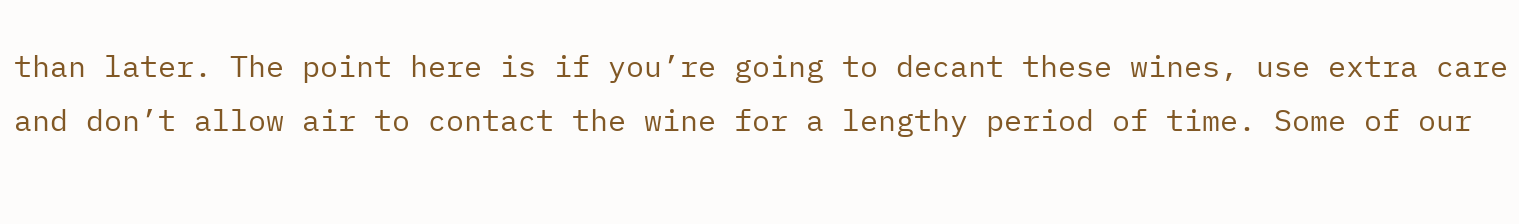than later. The point here is if you’re going to decant these wines, use extra care and don’t allow air to contact the wine for a lengthy period of time. Some of our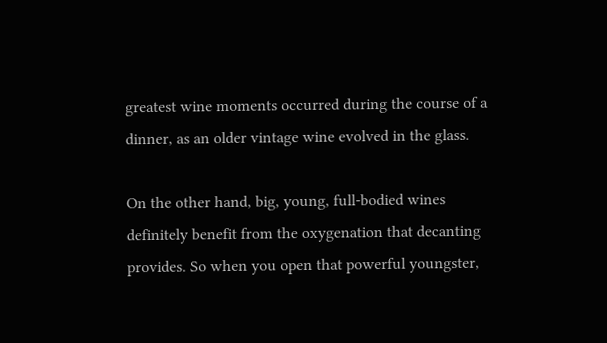greatest wine moments occurred during the course of a dinner, as an older vintage wine evolved in the glass.

On the other hand, big, young, full-bodied wines definitely benefit from the oxygenation that decanting provides. So when you open that powerful youngster,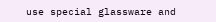use special glassware and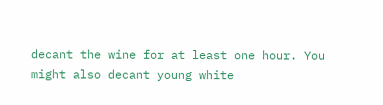decant the wine for at least one hour. You might also decant young white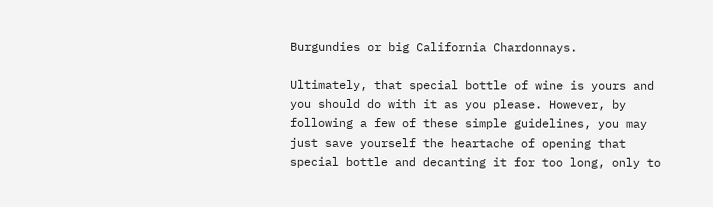Burgundies or big California Chardonnays.

Ultimately, that special bottle of wine is yours and you should do with it as you please. However, by following a few of these simple guidelines, you may just save yourself the heartache of opening that special bottle and decanting it for too long, only to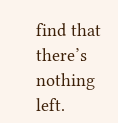find that there’s nothing left.